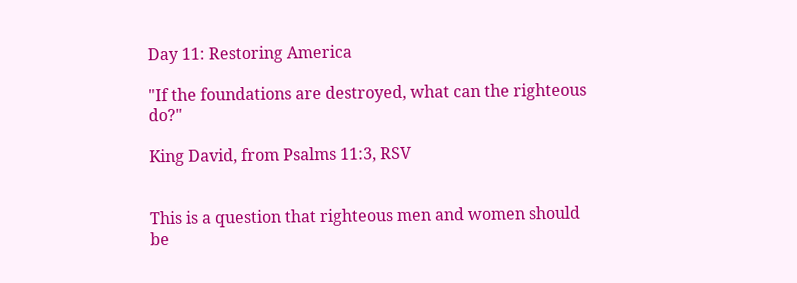Day 11: Restoring America

"If the foundations are destroyed, what can the righteous do?"

King David, from Psalms 11:3, RSV


This is a question that righteous men and women should be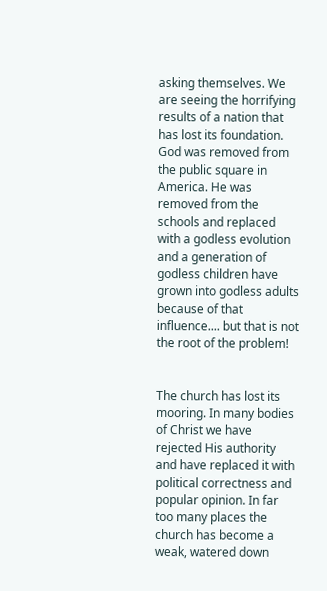asking themselves. We are seeing the horrifying results of a nation that has lost its foundation. God was removed from the public square in America. He was removed from the schools and replaced with a godless evolution and a generation of godless children have grown into godless adults because of that influence.... but that is not the root of the problem!


The church has lost its mooring. In many bodies of Christ we have rejected His authority and have replaced it with political correctness and popular opinion. In far too many places the church has become a weak, watered down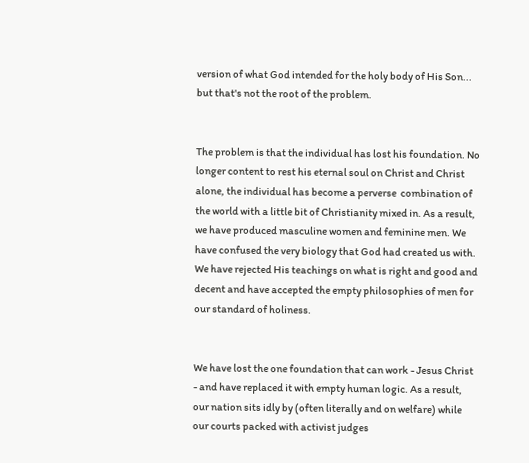version of what God intended for the holy body of His Son... but that's not the root of the problem.


The problem is that the individual has lost his foundation. No longer content to rest his eternal soul on Christ and Christ alone, the individual has become a perverse  combination of the world with a little bit of Christianity mixed in. As a result, we have produced masculine women and feminine men. We have confused the very biology that God had created us with. We have rejected His teachings on what is right and good and decent and have accepted the empty philosophies of men for our standard of holiness.


We have lost the one foundation that can work - Jesus Christ - and have replaced it with empty human logic. As a result, our nation sits idly by (often literally and on welfare) while our courts packed with activist judges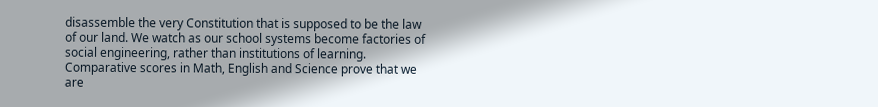disassemble the very Constitution that is supposed to be the law of our land. We watch as our school systems become factories of social engineering, rather than institutions of learning. Comparative scores in Math, English and Science prove that we are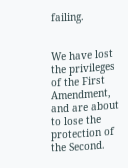failing.


We have lost the privileges of the First Amendment, and are about to lose the protection of the Second.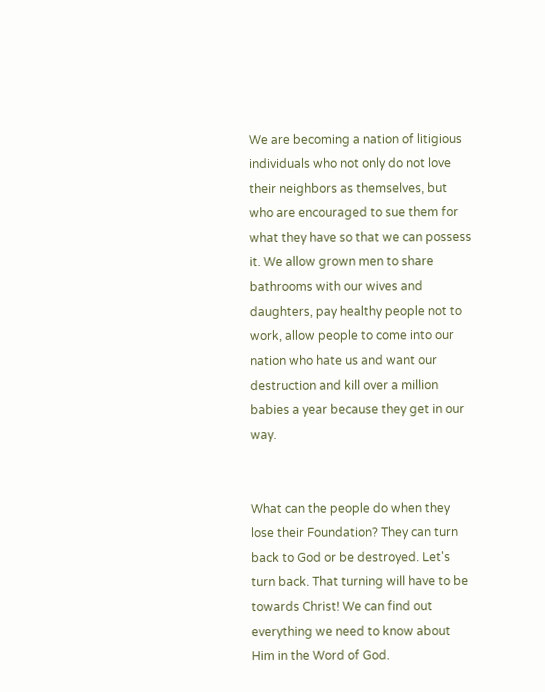We are becoming a nation of litigious individuals who not only do not love their neighbors as themselves, but who are encouraged to sue them for what they have so that we can possess it. We allow grown men to share bathrooms with our wives and daughters, pay healthy people not to work, allow people to come into our nation who hate us and want our destruction and kill over a million babies a year because they get in our way.


What can the people do when they lose their Foundation? They can turn back to God or be destroyed. Let's turn back. That turning will have to be towards Christ! We can find out everything we need to know about Him in the Word of God.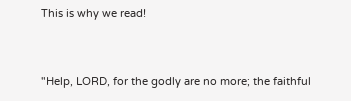This is why we read!


"Help, LORD, for the godly are no more; the faithful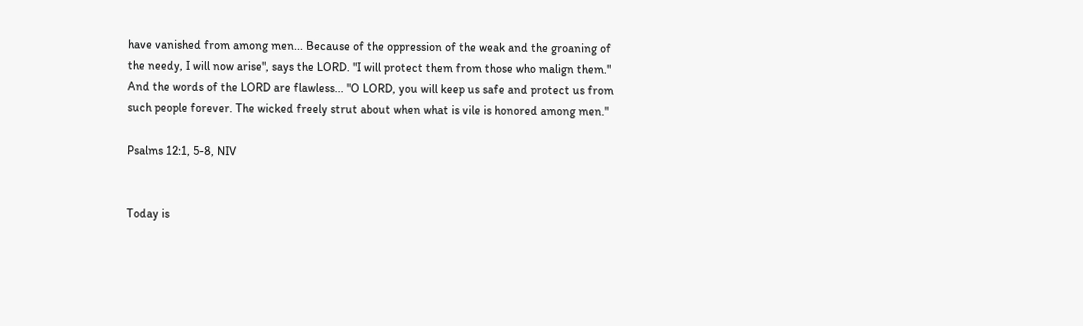have vanished from among men... Because of the oppression of the weak and the groaning of the needy, I will now arise", says the LORD. "I will protect them from those who malign them." And the words of the LORD are flawless... "O LORD, you will keep us safe and protect us from such people forever. The wicked freely strut about when what is vile is honored among men."

Psalms 12:1, 5-8, NIV


Today is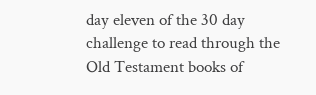day eleven of the 30 day challenge to read through the Old Testament books of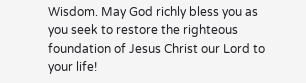Wisdom. May God richly bless you as you seek to restore the righteous foundation of Jesus Christ our Lord to your life!